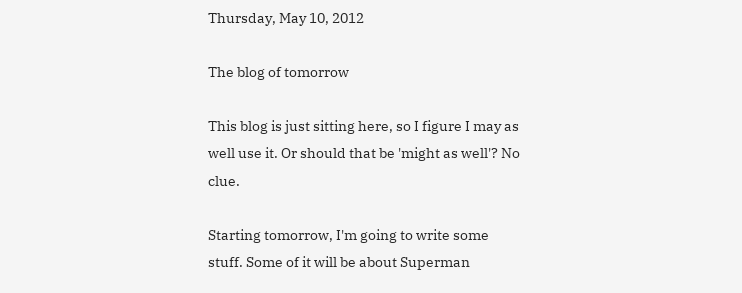Thursday, May 10, 2012

The blog of tomorrow

This blog is just sitting here, so I figure I may as well use it. Or should that be 'might as well'? No clue.

Starting tomorrow, I'm going to write some stuff. Some of it will be about Superman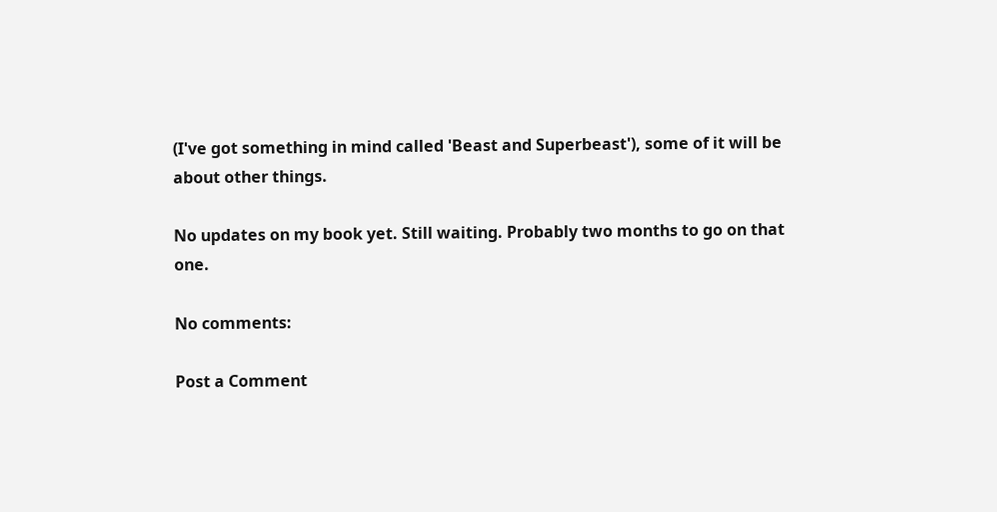(I've got something in mind called 'Beast and Superbeast'), some of it will be about other things.

No updates on my book yet. Still waiting. Probably two months to go on that one.

No comments:

Post a Comment